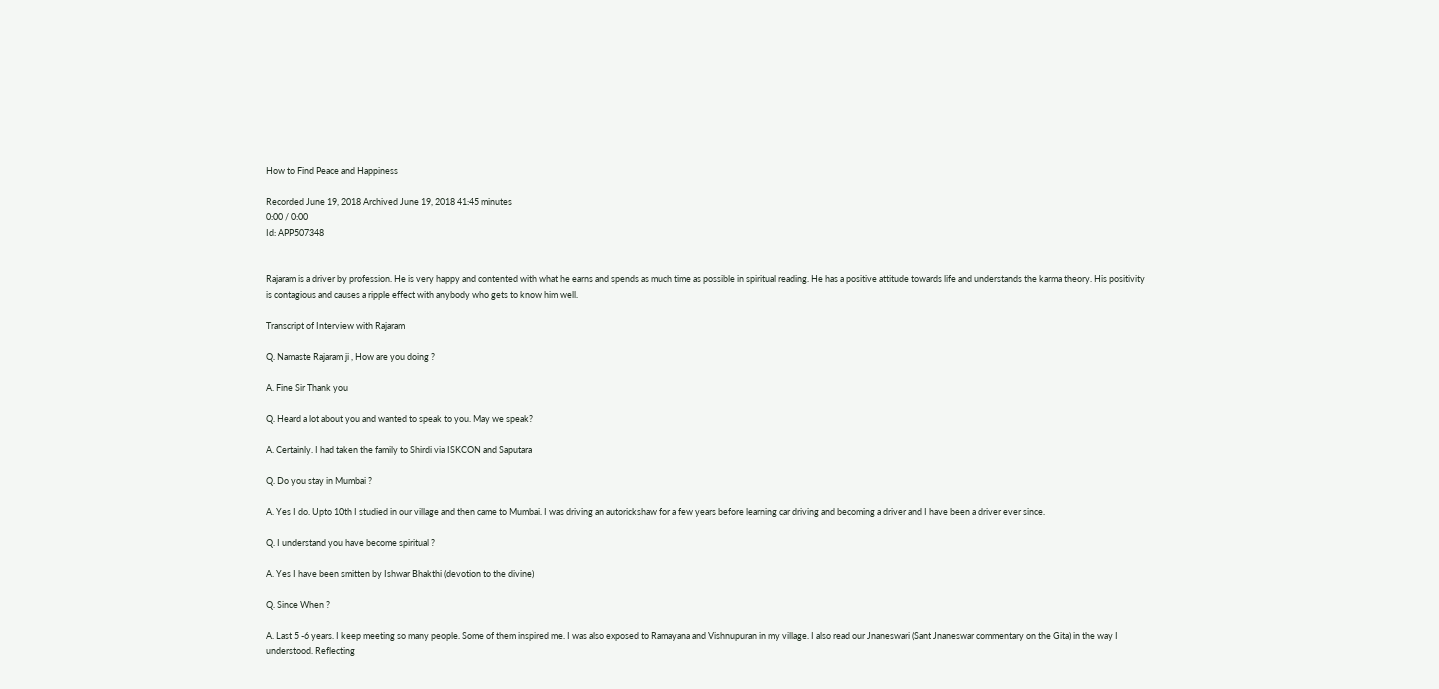How to Find Peace and Happiness

Recorded June 19, 2018 Archived June 19, 2018 41:45 minutes
0:00 / 0:00
Id: APP507348


Rajaram is a driver by profession. He is very happy and contented with what he earns and spends as much time as possible in spiritual reading. He has a positive attitude towards life and understands the karma theory. His positivity is contagious and causes a ripple effect with anybody who gets to know him well.

Transcript of Interview with Rajaram

Q. Namaste Rajaram ji , How are you doing ?

A. Fine Sir Thank you

Q. Heard a lot about you and wanted to speak to you. May we speak?

A. Certainly. I had taken the family to Shirdi via ISKCON and Saputara

Q. Do you stay in Mumbai ?

A. Yes I do. Upto 10th I studied in our village and then came to Mumbai. I was driving an autorickshaw for a few years before learning car driving and becoming a driver and I have been a driver ever since.

Q. I understand you have become spiritual ?

A. Yes I have been smitten by Ishwar Bhakthi (devotion to the divine)

Q. Since When ?

A. Last 5 -6 years. I keep meeting so many people. Some of them inspired me. I was also exposed to Ramayana and Vishnupuran in my village. I also read our Jnaneswari (Sant Jnaneswar commentary on the Gita) in the way I understood. Reflecting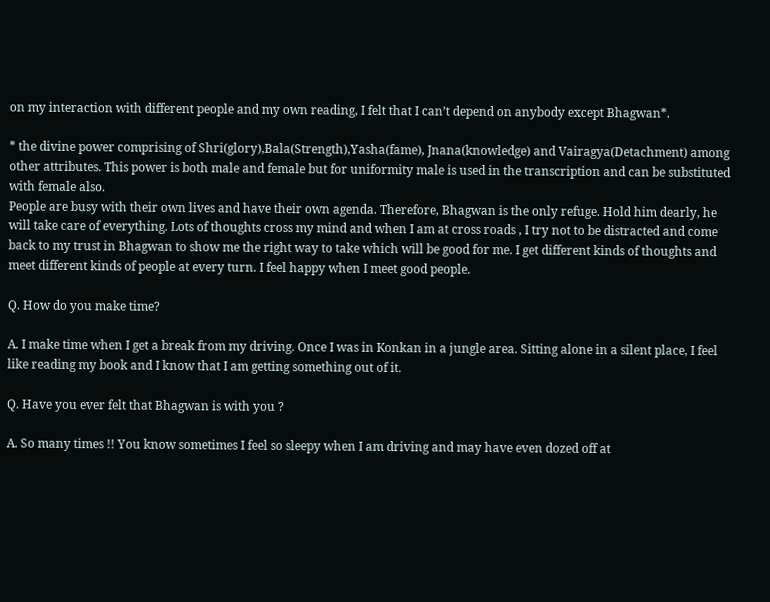on my interaction with different people and my own reading, I felt that I can’t depend on anybody except Bhagwan*.

* the divine power comprising of Shri(glory),Bala(Strength),Yasha(fame), Jnana(knowledge) and Vairagya(Detachment) among other attributes. This power is both male and female but for uniformity male is used in the transcription and can be substituted with female also.
People are busy with their own lives and have their own agenda. Therefore, Bhagwan is the only refuge. Hold him dearly, he will take care of everything. Lots of thoughts cross my mind and when I am at cross roads , I try not to be distracted and come back to my trust in Bhagwan to show me the right way to take which will be good for me. I get different kinds of thoughts and meet different kinds of people at every turn. I feel happy when I meet good people.

Q. How do you make time?

A. I make time when I get a break from my driving. Once I was in Konkan in a jungle area. Sitting alone in a silent place, I feel like reading my book and I know that I am getting something out of it.

Q. Have you ever felt that Bhagwan is with you ?

A. So many times !! You know sometimes I feel so sleepy when I am driving and may have even dozed off at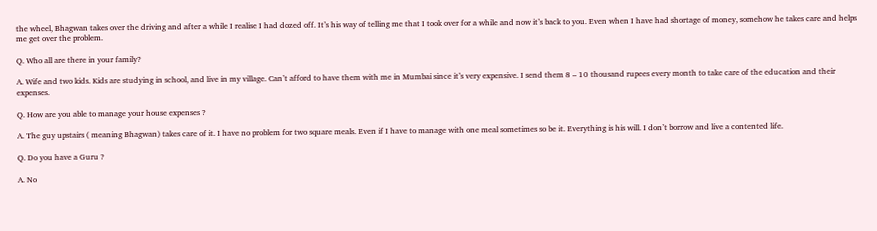the wheel, Bhagwan takes over the driving and after a while I realise I had dozed off. It’s his way of telling me that I took over for a while and now it’s back to you. Even when I have had shortage of money, somehow he takes care and helps me get over the problem.

Q. Who all are there in your family?

A. Wife and two kids. Kids are studying in school, and live in my village. Can’t afford to have them with me in Mumbai since it’s very expensive. I send them 8 – 10 thousand rupees every month to take care of the education and their expenses.

Q. How are you able to manage your house expenses ?

A. The guy upstairs ( meaning Bhagwan) takes care of it. I have no problem for two square meals. Even if I have to manage with one meal sometimes so be it. Everything is his will. I don’t borrow and live a contented life.

Q. Do you have a Guru ?

A. No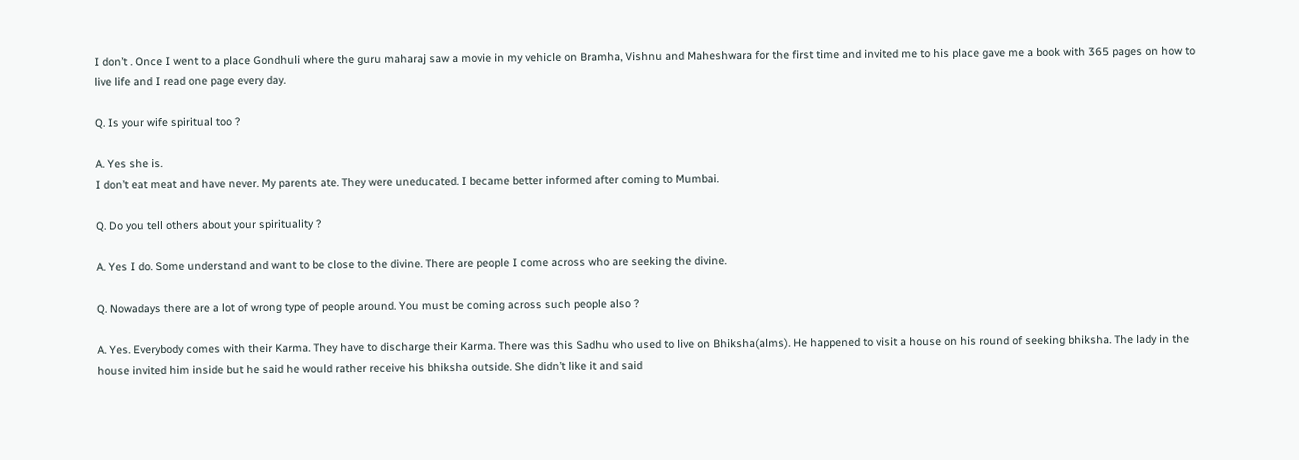I don’t . Once I went to a place Gondhuli where the guru maharaj saw a movie in my vehicle on Bramha, Vishnu and Maheshwara for the first time and invited me to his place gave me a book with 365 pages on how to live life and I read one page every day.

Q. Is your wife spiritual too ?

A. Yes she is.
I don’t eat meat and have never. My parents ate. They were uneducated. I became better informed after coming to Mumbai.

Q. Do you tell others about your spirituality ?

A. Yes I do. Some understand and want to be close to the divine. There are people I come across who are seeking the divine.

Q. Nowadays there are a lot of wrong type of people around. You must be coming across such people also ?

A. Yes. Everybody comes with their Karma. They have to discharge their Karma. There was this Sadhu who used to live on Bhiksha(alms). He happened to visit a house on his round of seeking bhiksha. The lady in the house invited him inside but he said he would rather receive his bhiksha outside. She didn’t like it and said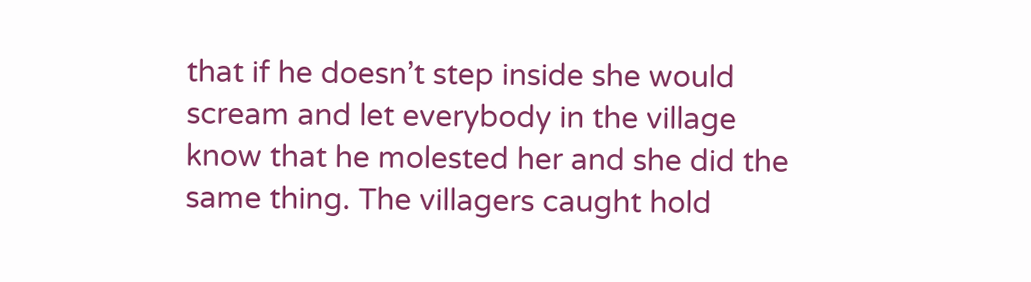that if he doesn’t step inside she would scream and let everybody in the village know that he molested her and she did the same thing. The villagers caught hold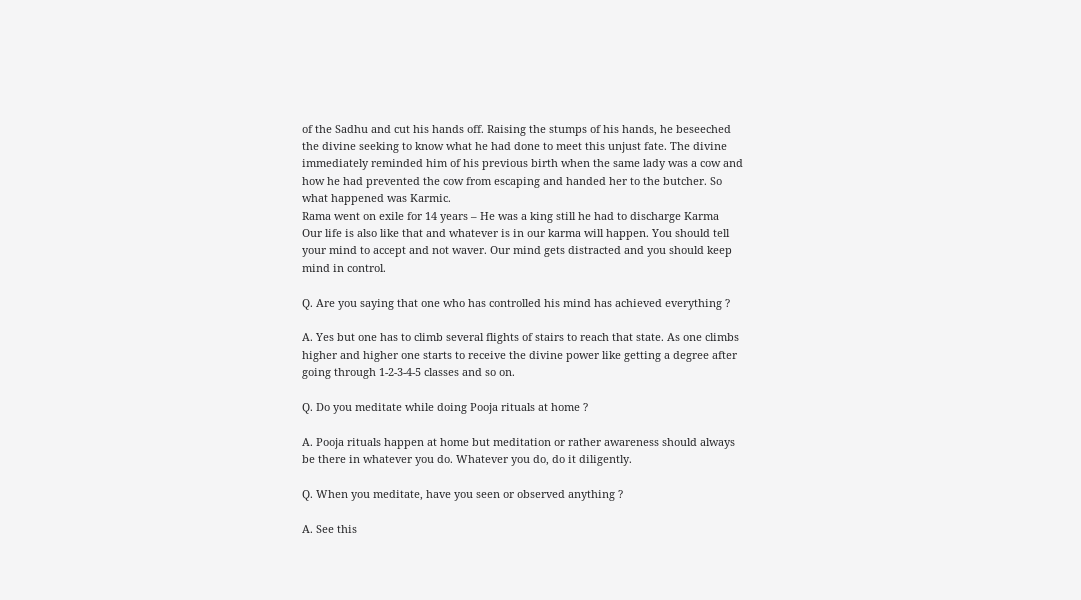of the Sadhu and cut his hands off. Raising the stumps of his hands, he beseeched the divine seeking to know what he had done to meet this unjust fate. The divine immediately reminded him of his previous birth when the same lady was a cow and how he had prevented the cow from escaping and handed her to the butcher. So what happened was Karmic.
Rama went on exile for 14 years – He was a king still he had to discharge Karma
Our life is also like that and whatever is in our karma will happen. You should tell your mind to accept and not waver. Our mind gets distracted and you should keep mind in control.

Q. Are you saying that one who has controlled his mind has achieved everything ?

A. Yes but one has to climb several flights of stairs to reach that state. As one climbs higher and higher one starts to receive the divine power like getting a degree after going through 1-2-3-4-5 classes and so on.

Q. Do you meditate while doing Pooja rituals at home ?

A. Pooja rituals happen at home but meditation or rather awareness should always be there in whatever you do. Whatever you do, do it diligently.

Q. When you meditate, have you seen or observed anything ?

A. See this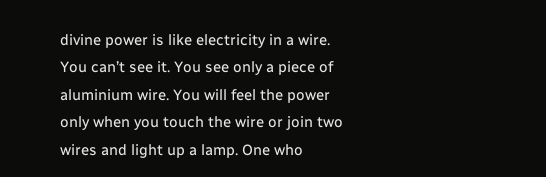divine power is like electricity in a wire. You can’t see it. You see only a piece of aluminium wire. You will feel the power only when you touch the wire or join two wires and light up a lamp. One who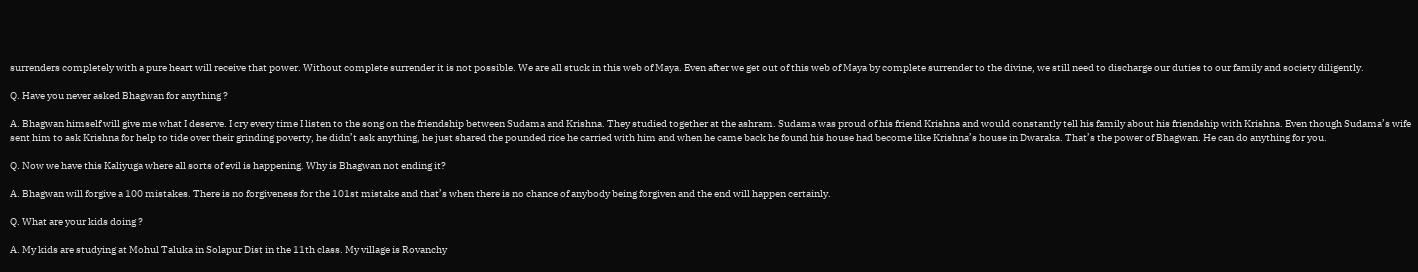surrenders completely with a pure heart will receive that power. Without complete surrender it is not possible. We are all stuck in this web of Maya. Even after we get out of this web of Maya by complete surrender to the divine, we still need to discharge our duties to our family and society diligently.

Q. Have you never asked Bhagwan for anything ?

A. Bhagwan himself will give me what I deserve. I cry every time I listen to the song on the friendship between Sudama and Krishna. They studied together at the ashram. Sudama was proud of his friend Krishna and would constantly tell his family about his friendship with Krishna. Even though Sudama’s wife sent him to ask Krishna for help to tide over their grinding poverty, he didn’t ask anything, he just shared the pounded rice he carried with him and when he came back he found his house had become like Krishna’s house in Dwaraka. That’s the power of Bhagwan. He can do anything for you.

Q. Now we have this Kaliyuga where all sorts of evil is happening. Why is Bhagwan not ending it?

A. Bhagwan will forgive a 100 mistakes. There is no forgiveness for the 101st mistake and that’s when there is no chance of anybody being forgiven and the end will happen certainly.

Q. What are your kids doing ?

A. My kids are studying at Mohul Taluka in Solapur Dist in the 11th class. My village is Rovanchy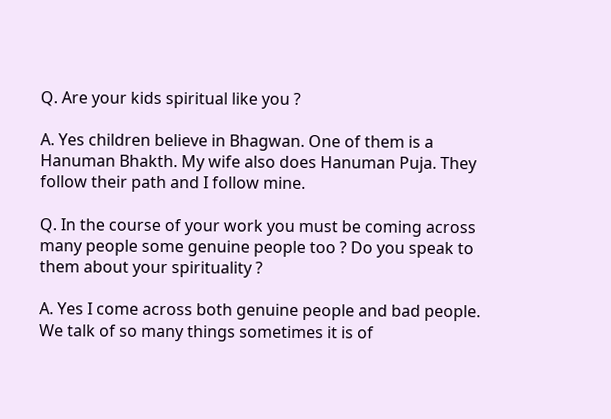Q. Are your kids spiritual like you ?

A. Yes children believe in Bhagwan. One of them is a Hanuman Bhakth. My wife also does Hanuman Puja. They follow their path and I follow mine.

Q. In the course of your work you must be coming across many people some genuine people too ? Do you speak to them about your spirituality ?

A. Yes I come across both genuine people and bad people. We talk of so many things sometimes it is of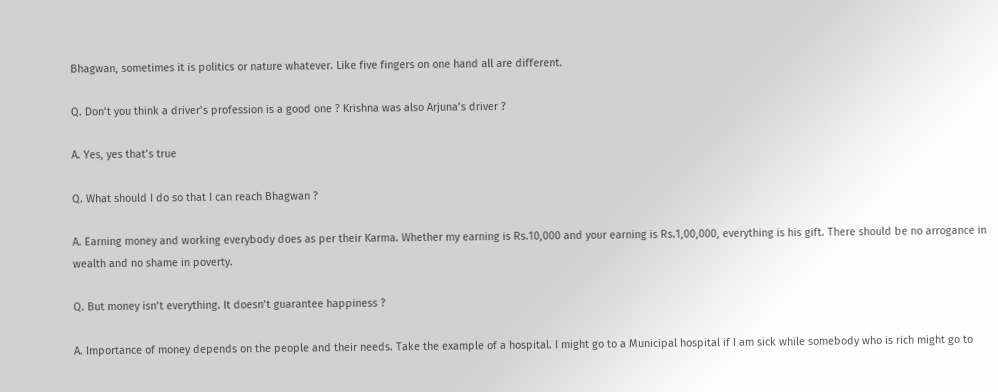Bhagwan, sometimes it is politics or nature whatever. Like five fingers on one hand all are different.

Q. Don’t you think a driver’s profession is a good one ? Krishna was also Arjuna’s driver ?

A. Yes, yes that’s true

Q. What should I do so that I can reach Bhagwan ?

A. Earning money and working everybody does as per their Karma. Whether my earning is Rs.10,000 and your earning is Rs.1,00,000, everything is his gift. There should be no arrogance in wealth and no shame in poverty.

Q. But money isn’t everything. It doesn’t guarantee happiness ?

A. Importance of money depends on the people and their needs. Take the example of a hospital. I might go to a Municipal hospital if I am sick while somebody who is rich might go to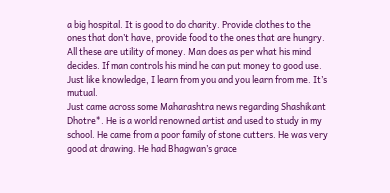a big hospital. It is good to do charity. Provide clothes to the ones that don’t have, provide food to the ones that are hungry. All these are utility of money. Man does as per what his mind decides. If man controls his mind he can put money to good use. Just like knowledge, I learn from you and you learn from me. It’s mutual.
Just came across some Maharashtra news regarding Shashikant Dhotre*. He is a world renowned artist and used to study in my school. He came from a poor family of stone cutters. He was very good at drawing. He had Bhagwan’s grace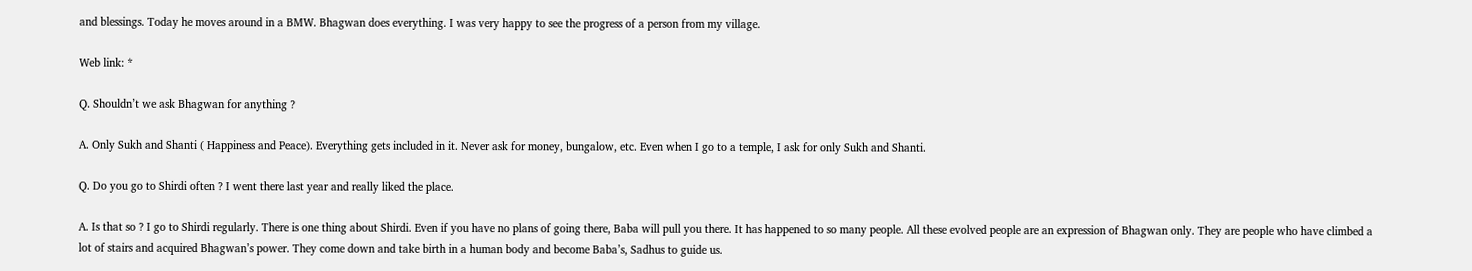and blessings. Today he moves around in a BMW. Bhagwan does everything. I was very happy to see the progress of a person from my village.

Web link: *

Q. Shouldn’t we ask Bhagwan for anything ?

A. Only Sukh and Shanti ( Happiness and Peace). Everything gets included in it. Never ask for money, bungalow, etc. Even when I go to a temple, I ask for only Sukh and Shanti.

Q. Do you go to Shirdi often ? I went there last year and really liked the place.

A. Is that so ? I go to Shirdi regularly. There is one thing about Shirdi. Even if you have no plans of going there, Baba will pull you there. It has happened to so many people. All these evolved people are an expression of Bhagwan only. They are people who have climbed a lot of stairs and acquired Bhagwan’s power. They come down and take birth in a human body and become Baba’s, Sadhus to guide us.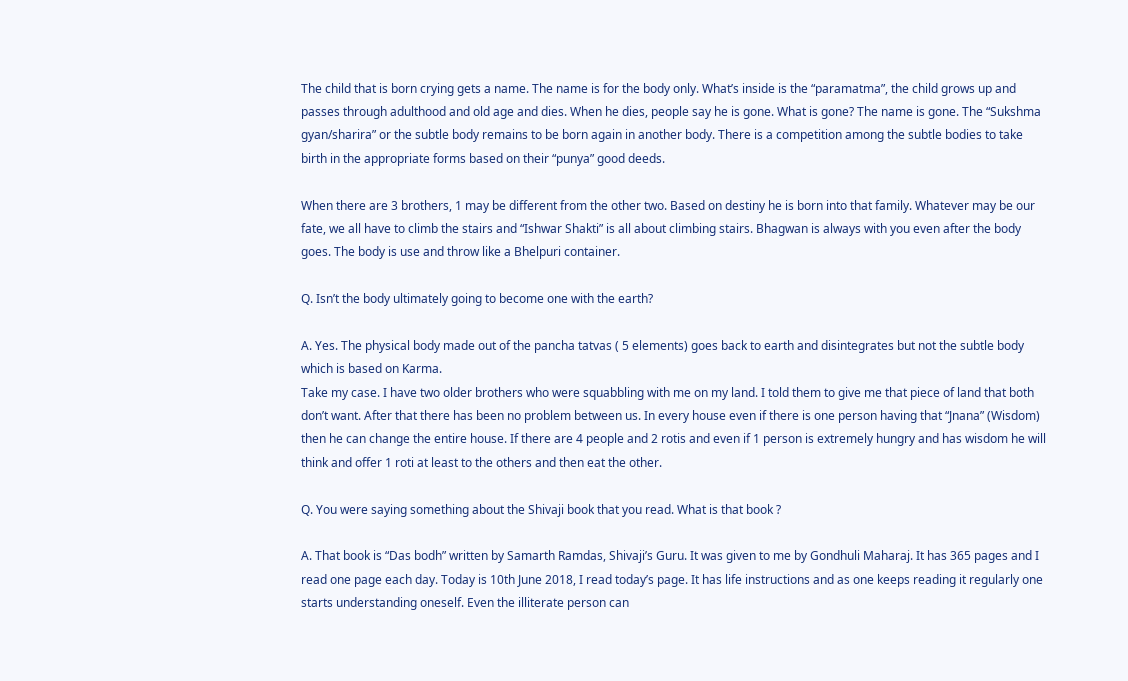The child that is born crying gets a name. The name is for the body only. What’s inside is the “paramatma”, the child grows up and passes through adulthood and old age and dies. When he dies, people say he is gone. What is gone? The name is gone. The “Sukshma gyan/sharira” or the subtle body remains to be born again in another body. There is a competition among the subtle bodies to take birth in the appropriate forms based on their “punya” good deeds.

When there are 3 brothers, 1 may be different from the other two. Based on destiny he is born into that family. Whatever may be our fate, we all have to climb the stairs and “Ishwar Shakti” is all about climbing stairs. Bhagwan is always with you even after the body goes. The body is use and throw like a Bhelpuri container.

Q. Isn’t the body ultimately going to become one with the earth?

A. Yes. The physical body made out of the pancha tatvas ( 5 elements) goes back to earth and disintegrates but not the subtle body which is based on Karma.
Take my case. I have two older brothers who were squabbling with me on my land. I told them to give me that piece of land that both don’t want. After that there has been no problem between us. In every house even if there is one person having that “Jnana” (Wisdom) then he can change the entire house. If there are 4 people and 2 rotis and even if 1 person is extremely hungry and has wisdom he will think and offer 1 roti at least to the others and then eat the other.

Q. You were saying something about the Shivaji book that you read. What is that book ?

A. That book is “Das bodh” written by Samarth Ramdas, Shivaji’s Guru. It was given to me by Gondhuli Maharaj. It has 365 pages and I read one page each day. Today is 10th June 2018, I read today’s page. It has life instructions and as one keeps reading it regularly one starts understanding oneself. Even the illiterate person can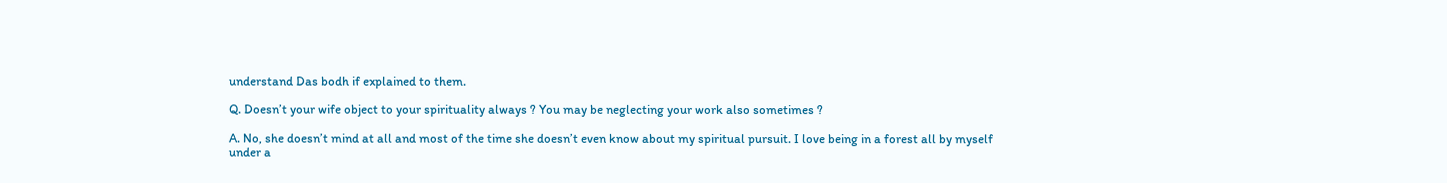understand Das bodh if explained to them.

Q. Doesn’t your wife object to your spirituality always ? You may be neglecting your work also sometimes ?

A. No, she doesn’t mind at all and most of the time she doesn’t even know about my spiritual pursuit. I love being in a forest all by myself under a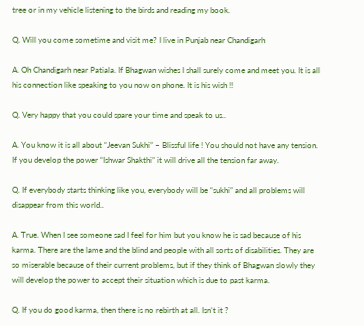tree or in my vehicle listening to the birds and reading my book.

Q. Will you come sometime and visit me? I live in Punjab near Chandigarh

A. Oh Chandigarh near Patiala. If Bhagwan wishes I shall surely come and meet you. It is all his connection like speaking to you now on phone. It is his wish !!

Q. Very happy that you could spare your time and speak to us..

A. You know it is all about “Jeevan Sukhi” – Blissful life ! You should not have any tension. If you develop the power “Ishwar Shakthi” it will drive all the tension far away.

Q. If everybody starts thinking like you, everybody will be “sukhi” and all problems will disappear from this world..

A. True. When I see someone sad I feel for him but you know he is sad because of his karma. There are the lame and the blind and people with all sorts of disabilities. They are so miserable because of their current problems, but if they think of Bhagwan slowly they will develop the power to accept their situation which is due to past karma.

Q. If you do good karma, then there is no rebirth at all. Isn’t it ?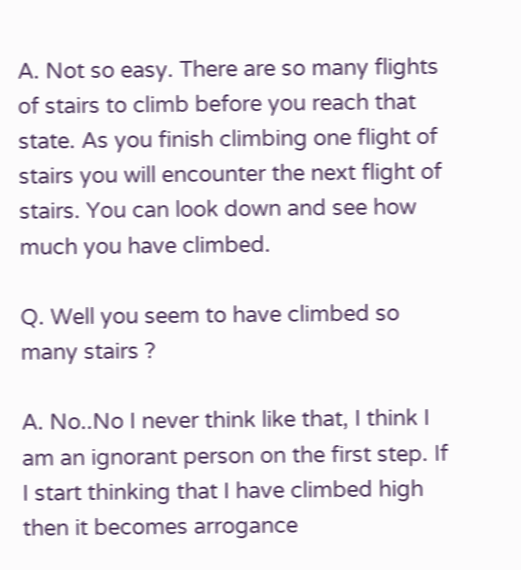A. Not so easy. There are so many flights of stairs to climb before you reach that state. As you finish climbing one flight of stairs you will encounter the next flight of stairs. You can look down and see how much you have climbed.

Q. Well you seem to have climbed so many stairs ?

A. No..No I never think like that, I think I am an ignorant person on the first step. If I start thinking that I have climbed high then it becomes arrogance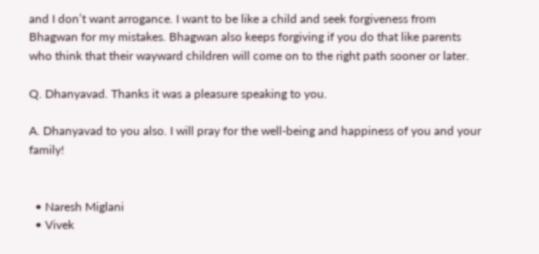and I don’t want arrogance. I want to be like a child and seek forgiveness from Bhagwan for my mistakes. Bhagwan also keeps forgiving if you do that like parents who think that their wayward children will come on to the right path sooner or later.

Q. Dhanyavad. Thanks it was a pleasure speaking to you.

A. Dhanyavad to you also. I will pray for the well-being and happiness of you and your family!


  • Naresh Miglani
  • Vivek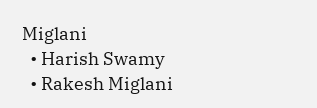Miglani
  • Harish Swamy
  • Rakesh Miglani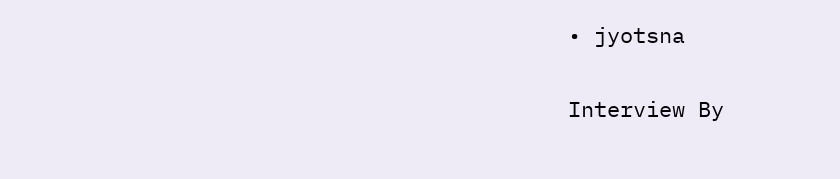• jyotsna

Interview By